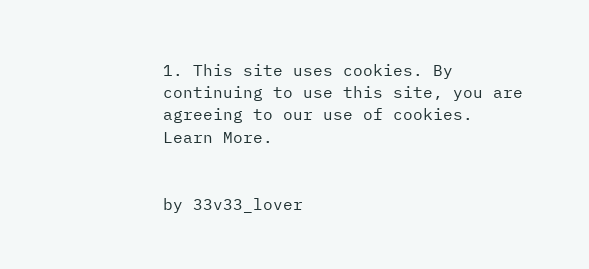1. This site uses cookies. By continuing to use this site, you are agreeing to our use of cookies. Learn More.


by 33v33_lover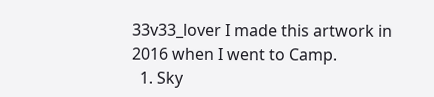33v33_lover I made this artwork in 2016 when I went to Camp.
  1. Sky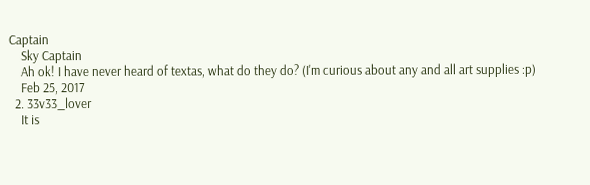Captain
    Sky Captain
    Ah ok! I have never heard of textas, what do they do? (I'm curious about any and all art supplies :p)
    Feb 25, 2017
  2. 33v33_lover
    It is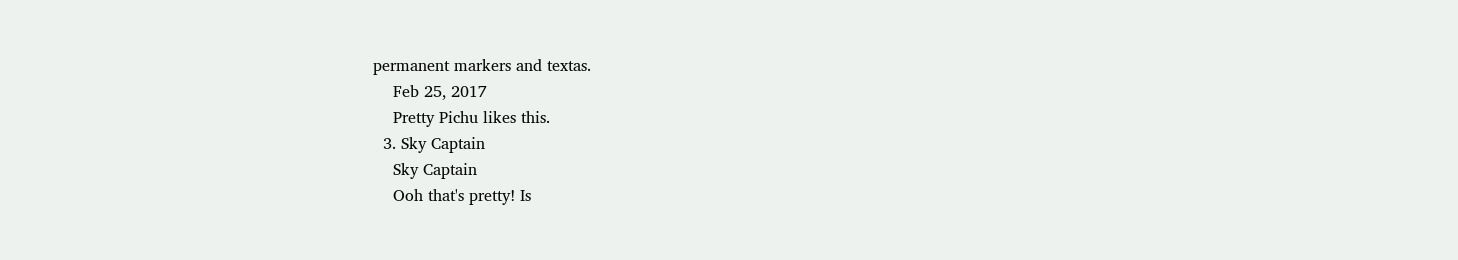permanent markers and textas.
    Feb 25, 2017
    Pretty Pichu likes this.
  3. Sky Captain
    Sky Captain
    Ooh that's pretty! Is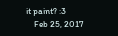it paint? :3
    Feb 25, 2017